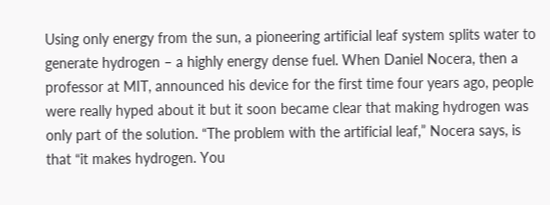Using only energy from the sun, a pioneering artificial leaf system splits water to generate hydrogen – a highly energy dense fuel. When Daniel Nocera, then a professor at MIT, announced his device for the first time four years ago, people were really hyped about it but it soon became clear that making hydrogen was only part of the solution. “The problem with the artificial leaf,” Nocera says, is that “it makes hydrogen. You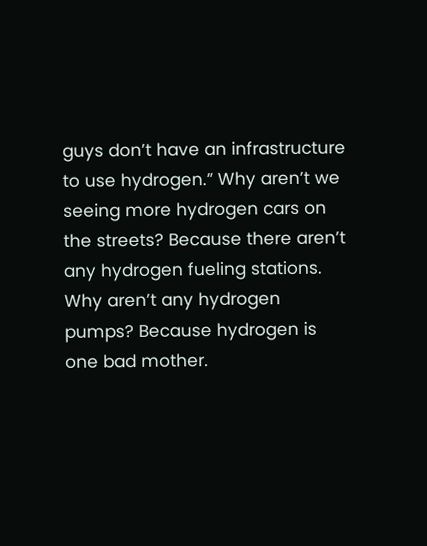guys don’t have an infrastructure to use hydrogen.” Why aren’t we seeing more hydrogen cars on the streets? Because there aren’t any hydrogen fueling stations. Why aren’t any hydrogen pumps? Because hydrogen is one bad mother.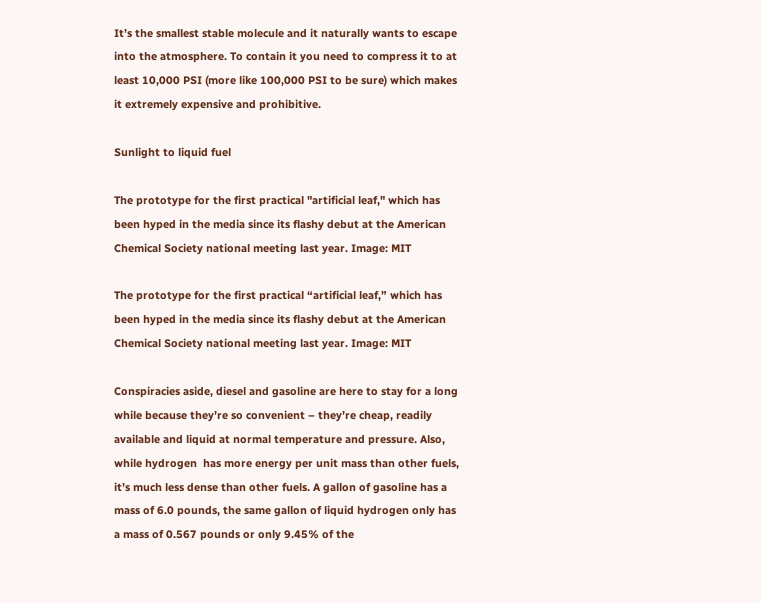It’s the smallest stable molecule and it naturally wants to escape into the atmosphere. To contain it you need to compress it to at least 10,000 PSI (more like 100,000 PSI to be sure) which makes it extremely expensive and prohibitive.

Sunlight to liquid fuel

The prototype for the first practical "artificial leaf," which has been hyped in the media since its flashy debut at the American Chemical Society national meeting last year. Image: MIT

The prototype for the first practical “artificial leaf,” which has been hyped in the media since its flashy debut at the American Chemical Society national meeting last year. Image: MIT

Conspiracies aside, diesel and gasoline are here to stay for a long while because they’re so convenient – they’re cheap, readily available and liquid at normal temperature and pressure. Also, while hydrogen  has more energy per unit mass than other fuels, it’s much less dense than other fuels. A gallon of gasoline has a mass of 6.0 pounds, the same gallon of liquid hydrogen only has a mass of 0.567 pounds or only 9.45% of the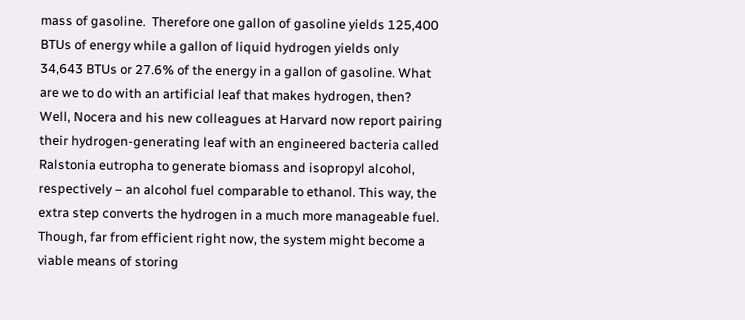mass of gasoline.  Therefore one gallon of gasoline yields 125,400 BTUs of energy while a gallon of liquid hydrogen yields only 34,643 BTUs or 27.6% of the energy in a gallon of gasoline. What are we to do with an artificial leaf that makes hydrogen, then? Well, Nocera and his new colleagues at Harvard now report pairing their hydrogen-generating leaf with an engineered bacteria called Ralstonia eutropha to generate biomass and isopropyl alcohol, respectively – an alcohol fuel comparable to ethanol. This way, the extra step converts the hydrogen in a much more manageable fuel. Though, far from efficient right now, the system might become a viable means of storing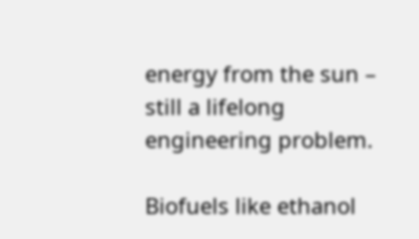energy from the sun – still a lifelong engineering problem.

Biofuels like ethanol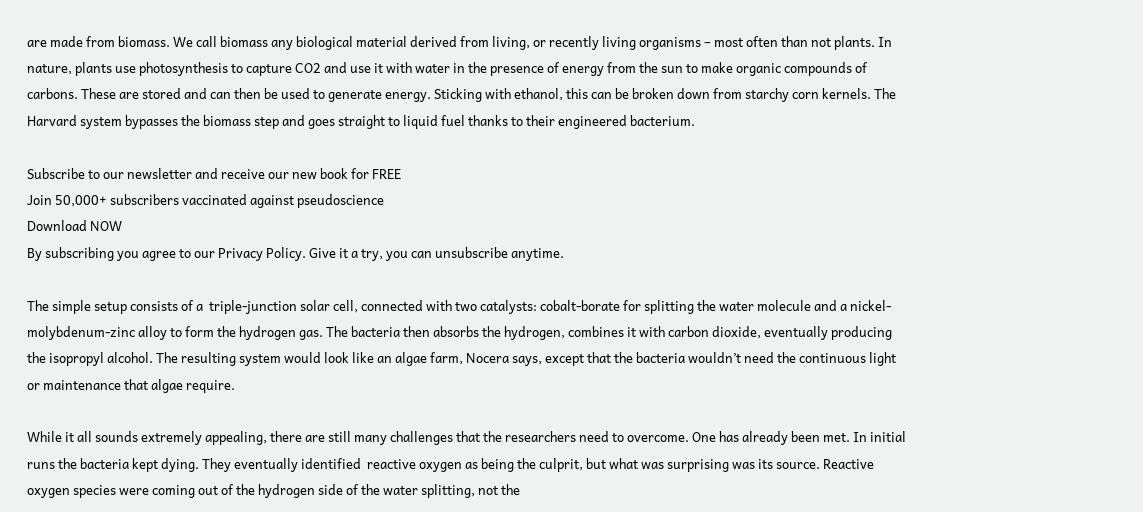are made from biomass. We call biomass any biological material derived from living, or recently living organisms – most often than not plants. In nature, plants use photosynthesis to capture CO2 and use it with water in the presence of energy from the sun to make organic compounds of carbons. These are stored and can then be used to generate energy. Sticking with ethanol, this can be broken down from starchy corn kernels. The Harvard system bypasses the biomass step and goes straight to liquid fuel thanks to their engineered bacterium.

Subscribe to our newsletter and receive our new book for FREE
Join 50,000+ subscribers vaccinated against pseudoscience
Download NOW
By subscribing you agree to our Privacy Policy. Give it a try, you can unsubscribe anytime.

The simple setup consists of a  triple-junction solar cell, connected with two catalysts: cobalt-borate for splitting the water molecule and a nickel-molybdenum-zinc alloy to form the hydrogen gas. The bacteria then absorbs the hydrogen, combines it with carbon dioxide, eventually producing the isopropyl alcohol. The resulting system would look like an algae farm, Nocera says, except that the bacteria wouldn’t need the continuous light or maintenance that algae require.

While it all sounds extremely appealing, there are still many challenges that the researchers need to overcome. One has already been met. In initial runs the bacteria kept dying. They eventually identified  reactive oxygen as being the culprit, but what was surprising was its source. Reactive oxygen species were coming out of the hydrogen side of the water splitting, not the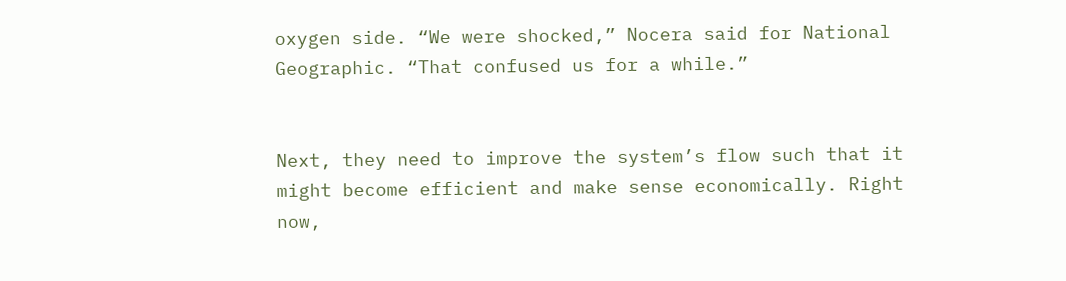oxygen side. “We were shocked,” Nocera said for National Geographic. “That confused us for a while.”


Next, they need to improve the system’s flow such that it might become efficient and make sense economically. Right now,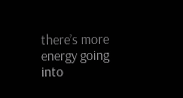there’s more energy going into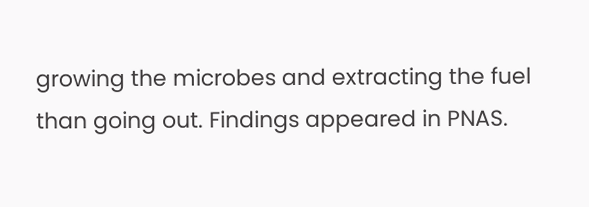growing the microbes and extracting the fuel than going out. Findings appeared in PNAS.